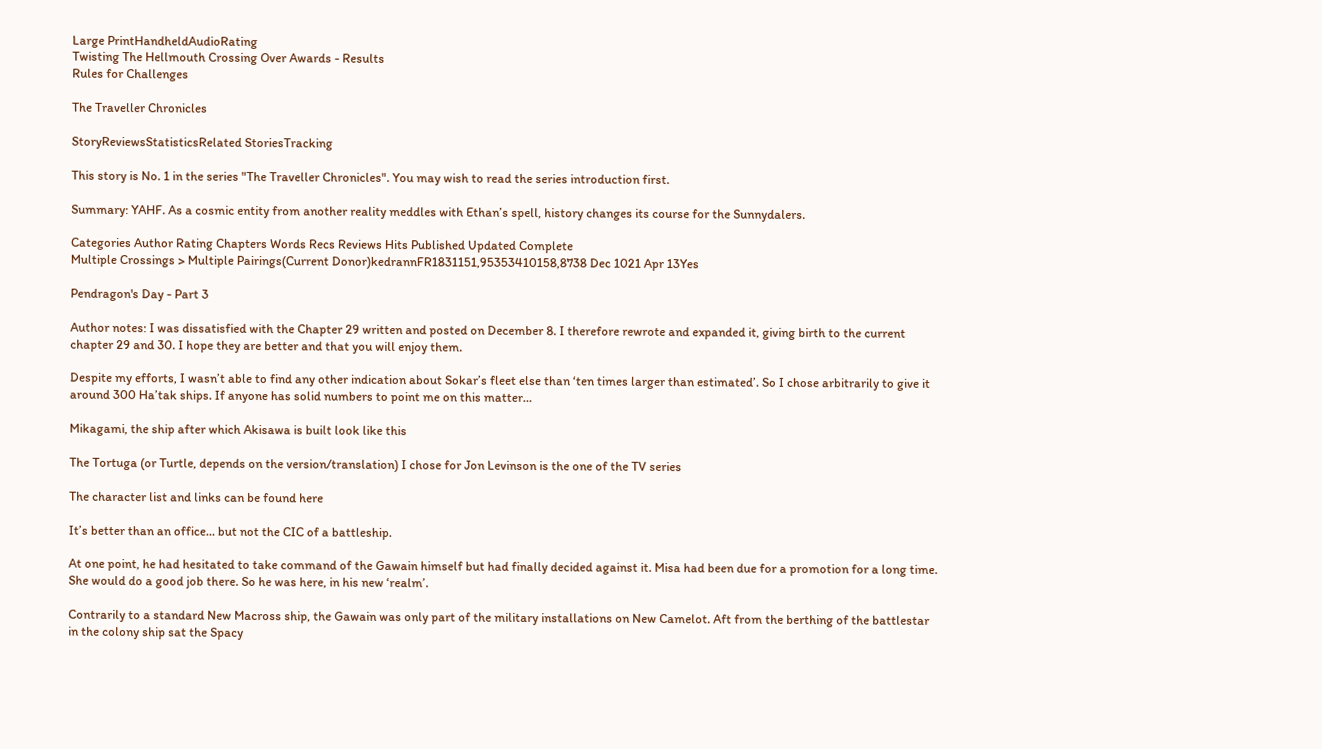Large PrintHandheldAudioRating
Twisting The Hellmouth Crossing Over Awards - Results
Rules for Challenges

The Traveller Chronicles

StoryReviewsStatisticsRelated StoriesTracking

This story is No. 1 in the series "The Traveller Chronicles". You may wish to read the series introduction first.

Summary: YAHF. As a cosmic entity from another reality meddles with Ethan’s spell, history changes its course for the Sunnydalers.

Categories Author Rating Chapters Words Recs Reviews Hits Published Updated Complete
Multiple Crossings > Multiple Pairings(Current Donor)kedrannFR1831151,95353410158,8738 Dec 1021 Apr 13Yes

Pendragon's Day - Part 3

Author notes: I was dissatisfied with the Chapter 29 written and posted on December 8. I therefore rewrote and expanded it, giving birth to the current chapter 29 and 30. I hope they are better and that you will enjoy them.

Despite my efforts, I wasn’t able to find any other indication about Sokar’s fleet else than ‘ten times larger than estimated’. So I chose arbitrarily to give it around 300 Ha’tak ships. If anyone has solid numbers to point me on this matter…

Mikagami, the ship after which Akisawa is built look like this

The Tortuga (or Turtle, depends on the version/translation) I chose for Jon Levinson is the one of the TV series

The character list and links can be found here

It’s better than an office… but not the CIC of a battleship.

At one point, he had hesitated to take command of the Gawain himself but had finally decided against it. Misa had been due for a promotion for a long time. She would do a good job there. So he was here, in his new ‘realm’.

Contrarily to a standard New Macross ship, the Gawain was only part of the military installations on New Camelot. Aft from the berthing of the battlestar in the colony ship sat the Spacy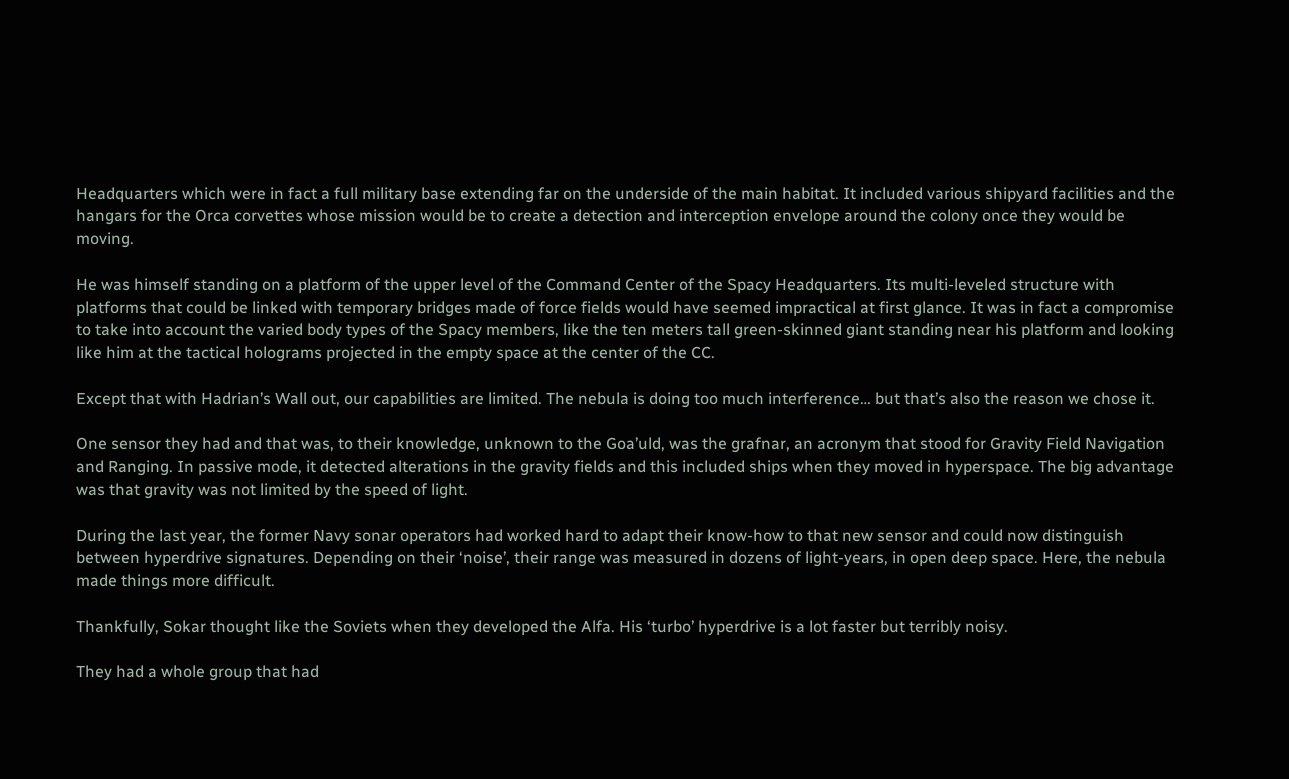Headquarters which were in fact a full military base extending far on the underside of the main habitat. It included various shipyard facilities and the hangars for the Orca corvettes whose mission would be to create a detection and interception envelope around the colony once they would be moving.

He was himself standing on a platform of the upper level of the Command Center of the Spacy Headquarters. Its multi-leveled structure with platforms that could be linked with temporary bridges made of force fields would have seemed impractical at first glance. It was in fact a compromise to take into account the varied body types of the Spacy members, like the ten meters tall green-skinned giant standing near his platform and looking like him at the tactical holograms projected in the empty space at the center of the CC.

Except that with Hadrian’s Wall out, our capabilities are limited. The nebula is doing too much interference… but that’s also the reason we chose it.

One sensor they had and that was, to their knowledge, unknown to the Goa’uld, was the grafnar, an acronym that stood for Gravity Field Navigation and Ranging. In passive mode, it detected alterations in the gravity fields and this included ships when they moved in hyperspace. The big advantage was that gravity was not limited by the speed of light.

During the last year, the former Navy sonar operators had worked hard to adapt their know-how to that new sensor and could now distinguish between hyperdrive signatures. Depending on their ‘noise’, their range was measured in dozens of light-years, in open deep space. Here, the nebula made things more difficult.

Thankfully, Sokar thought like the Soviets when they developed the Alfa. His ‘turbo’ hyperdrive is a lot faster but terribly noisy.

They had a whole group that had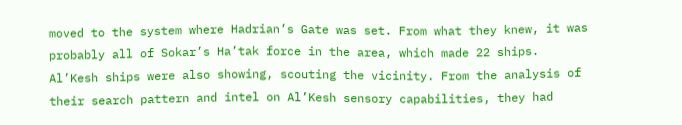moved to the system where Hadrian’s Gate was set. From what they knew, it was probably all of Sokar’s Ha’tak force in the area, which made 22 ships. Al’Kesh ships were also showing, scouting the vicinity. From the analysis of their search pattern and intel on Al’Kesh sensory capabilities, they had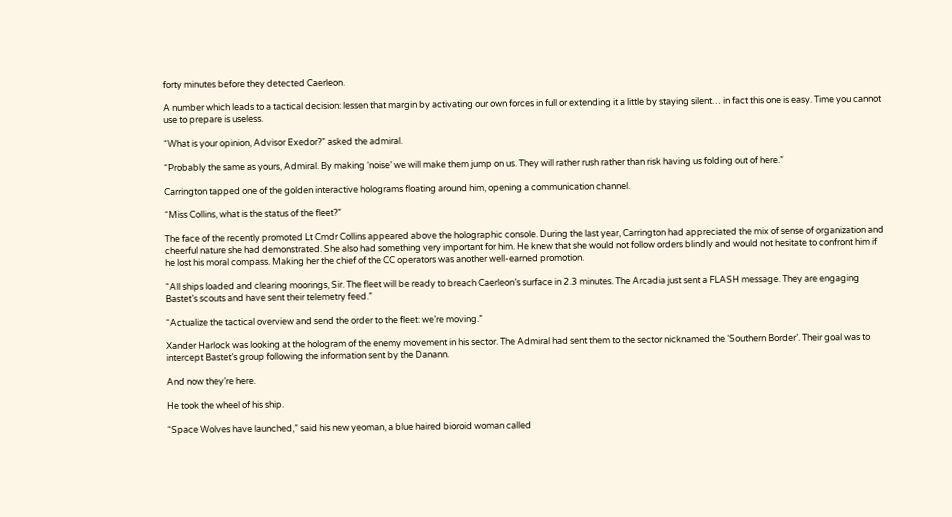forty minutes before they detected Caerleon.

A number which leads to a tactical decision: lessen that margin by activating our own forces in full or extending it a little by staying silent… in fact this one is easy. Time you cannot use to prepare is useless.

“What is your opinion, Advisor Exedor?” asked the admiral.

“Probably the same as yours, Admiral. By making ‘noise’ we will make them jump on us. They will rather rush rather than risk having us folding out of here.”

Carrington tapped one of the golden interactive holograms floating around him, opening a communication channel.

“Miss Collins, what is the status of the fleet?”

The face of the recently promoted Lt Cmdr Collins appeared above the holographic console. During the last year, Carrington had appreciated the mix of sense of organization and cheerful nature she had demonstrated. She also had something very important for him. He knew that she would not follow orders blindly and would not hesitate to confront him if he lost his moral compass. Making her the chief of the CC operators was another well-earned promotion.

“All ships loaded and clearing moorings, Sir. The fleet will be ready to breach Caerleon’s surface in 2.3 minutes. The Arcadia just sent a FLASH message. They are engaging Bastet’s scouts and have sent their telemetry feed.”

“Actualize the tactical overview and send the order to the fleet: we’re moving.”

Xander Harlock was looking at the hologram of the enemy movement in his sector. The Admiral had sent them to the sector nicknamed the ‘Southern Border’. Their goal was to intercept Bastet’s group following the information sent by the Danann.

And now they’re here.

He took the wheel of his ship.

“Space Wolves have launched,” said his new yeoman, a blue haired bioroid woman called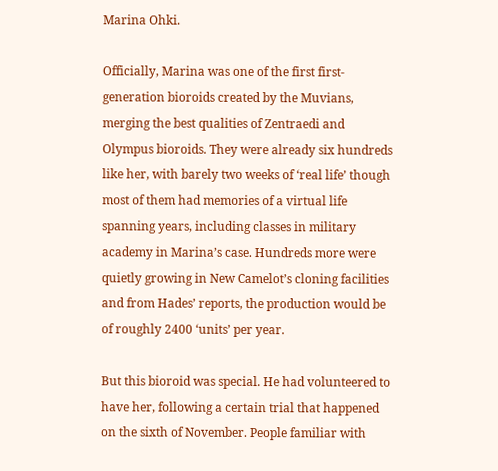Marina Ohki.

Officially, Marina was one of the first first-generation bioroids created by the Muvians, merging the best qualities of Zentraedi and Olympus bioroids. They were already six hundreds like her, with barely two weeks of ‘real life’ though most of them had memories of a virtual life spanning years, including classes in military academy in Marina’s case. Hundreds more were quietly growing in New Camelot’s cloning facilities and from Hades’ reports, the production would be of roughly 2400 ‘units’ per year.

But this bioroid was special. He had volunteered to have her, following a certain trial that happened on the sixth of November. People familiar with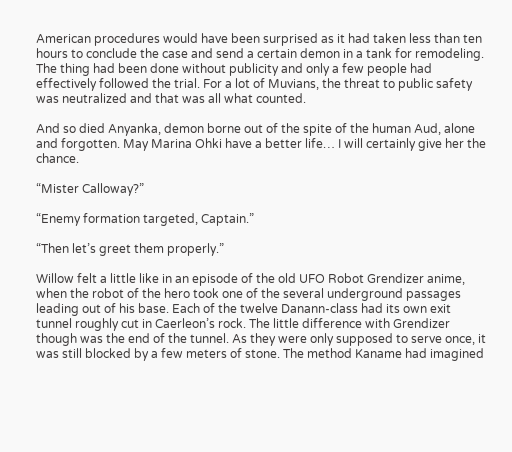American procedures would have been surprised as it had taken less than ten hours to conclude the case and send a certain demon in a tank for remodeling. The thing had been done without publicity and only a few people had effectively followed the trial. For a lot of Muvians, the threat to public safety was neutralized and that was all what counted.

And so died Anyanka, demon borne out of the spite of the human Aud, alone and forgotten. May Marina Ohki have a better life… I will certainly give her the chance.

“Mister Calloway?”

“Enemy formation targeted, Captain.”

“Then let’s greet them properly.”

Willow felt a little like in an episode of the old UFO Robot Grendizer anime, when the robot of the hero took one of the several underground passages leading out of his base. Each of the twelve Danann-class had its own exit tunnel roughly cut in Caerleon’s rock. The little difference with Grendizer though was the end of the tunnel. As they were only supposed to serve once, it was still blocked by a few meters of stone. The method Kaname had imagined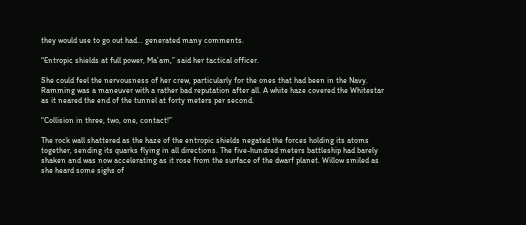they would use to go out had… generated many comments.

“Entropic shields at full power, Ma’am,” said her tactical officer.

She could feel the nervousness of her crew, particularly for the ones that had been in the Navy. Ramming was a maneuver with a rather bad reputation after all. A white haze covered the Whitestar as it neared the end of the tunnel at forty meters per second.

“Collision in three, two, one, contact!”

The rock wall shattered as the haze of the entropic shields negated the forces holding its atoms together, sending its quarks flying in all directions. The five-hundred meters battleship had barely shaken and was now accelerating as it rose from the surface of the dwarf planet. Willow smiled as she heard some sighs of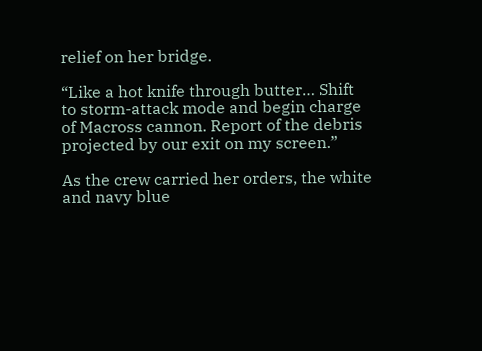relief on her bridge.

“Like a hot knife through butter… Shift to storm-attack mode and begin charge of Macross cannon. Report of the debris projected by our exit on my screen.”

As the crew carried her orders, the white and navy blue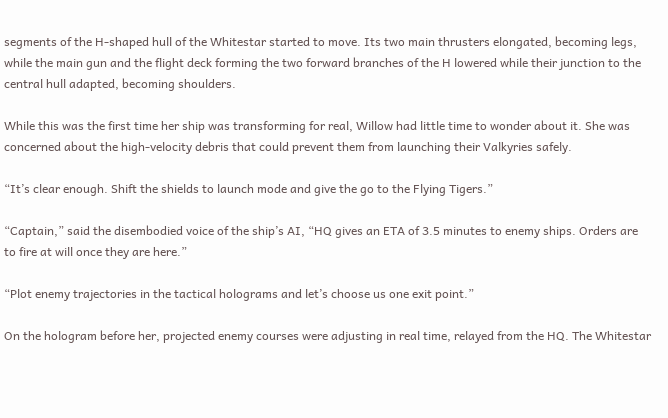segments of the H-shaped hull of the Whitestar started to move. Its two main thrusters elongated, becoming legs, while the main gun and the flight deck forming the two forward branches of the H lowered while their junction to the central hull adapted, becoming shoulders.

While this was the first time her ship was transforming for real, Willow had little time to wonder about it. She was concerned about the high-velocity debris that could prevent them from launching their Valkyries safely.

“It’s clear enough. Shift the shields to launch mode and give the go to the Flying Tigers.”

“Captain,” said the disembodied voice of the ship’s AI, “HQ gives an ETA of 3.5 minutes to enemy ships. Orders are to fire at will once they are here.”

“Plot enemy trajectories in the tactical holograms and let’s choose us one exit point.”

On the hologram before her, projected enemy courses were adjusting in real time, relayed from the HQ. The Whitestar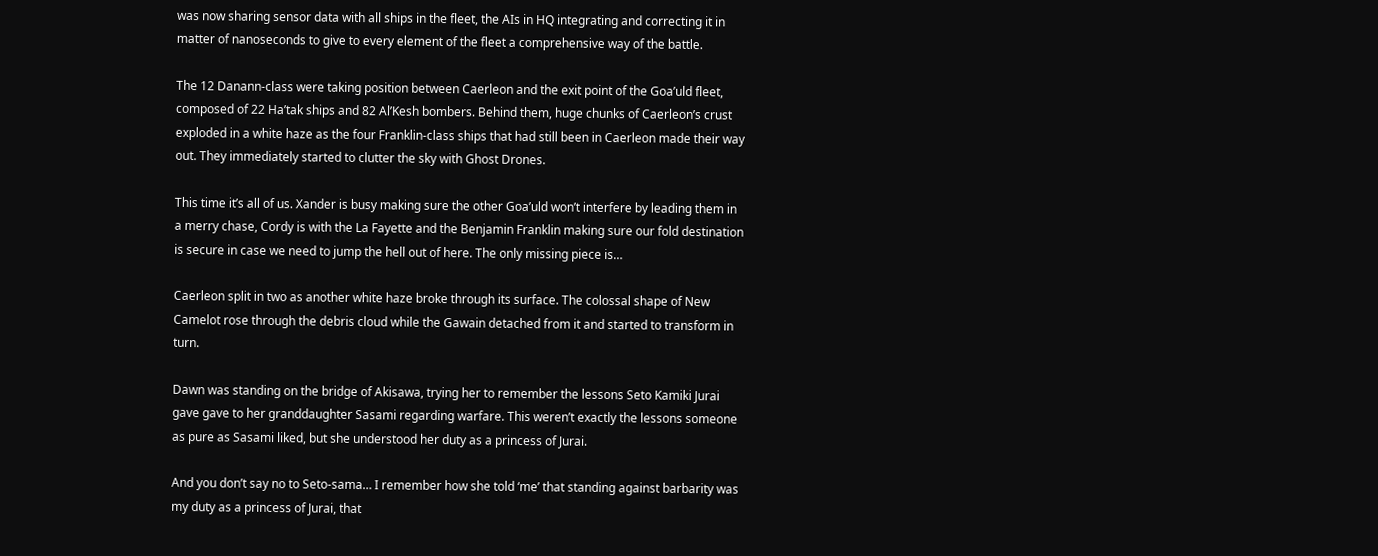was now sharing sensor data with all ships in the fleet, the AIs in HQ integrating and correcting it in matter of nanoseconds to give to every element of the fleet a comprehensive way of the battle.

The 12 Danann-class were taking position between Caerleon and the exit point of the Goa’uld fleet, composed of 22 Ha’tak ships and 82 Al’Kesh bombers. Behind them, huge chunks of Caerleon’s crust exploded in a white haze as the four Franklin-class ships that had still been in Caerleon made their way out. They immediately started to clutter the sky with Ghost Drones.

This time it’s all of us. Xander is busy making sure the other Goa’uld won’t interfere by leading them in a merry chase, Cordy is with the La Fayette and the Benjamin Franklin making sure our fold destination is secure in case we need to jump the hell out of here. The only missing piece is…

Caerleon split in two as another white haze broke through its surface. The colossal shape of New Camelot rose through the debris cloud while the Gawain detached from it and started to transform in turn.

Dawn was standing on the bridge of Akisawa, trying her to remember the lessons Seto Kamiki Jurai gave gave to her granddaughter Sasami regarding warfare. This weren’t exactly the lessons someone as pure as Sasami liked, but she understood her duty as a princess of Jurai.

And you don’t say no to Seto-sama… I remember how she told ‘me’ that standing against barbarity was my duty as a princess of Jurai, that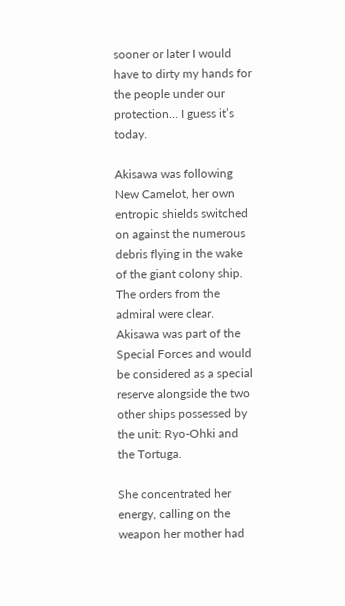sooner or later I would have to dirty my hands for the people under our protection… I guess it’s today.

Akisawa was following New Camelot, her own entropic shields switched on against the numerous debris flying in the wake of the giant colony ship. The orders from the admiral were clear. Akisawa was part of the Special Forces and would be considered as a special reserve alongside the two other ships possessed by the unit: Ryo-Ohki and the Tortuga.

She concentrated her energy, calling on the weapon her mother had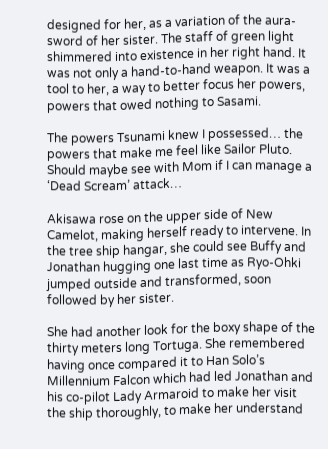designed for her, as a variation of the aura-sword of her sister. The staff of green light shimmered into existence in her right hand. It was not only a hand-to-hand weapon. It was a tool to her, a way to better focus her powers, powers that owed nothing to Sasami.

The powers Tsunami knew I possessed… the powers that make me feel like Sailor Pluto. Should maybe see with Mom if I can manage a ‘Dead Scream’ attack…

Akisawa rose on the upper side of New Camelot, making herself ready to intervene. In the tree ship hangar, she could see Buffy and Jonathan hugging one last time as Ryo-Ohki jumped outside and transformed, soon followed by her sister.

She had another look for the boxy shape of the thirty meters long Tortuga. She remembered having once compared it to Han Solo’s Millennium Falcon which had led Jonathan and his co-pilot Lady Armaroid to make her visit the ship thoroughly, to make her understand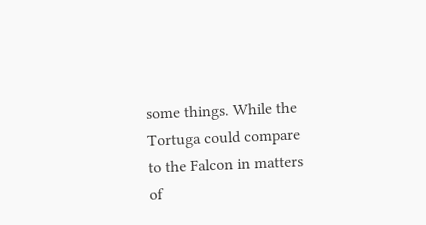some things. While the Tortuga could compare to the Falcon in matters of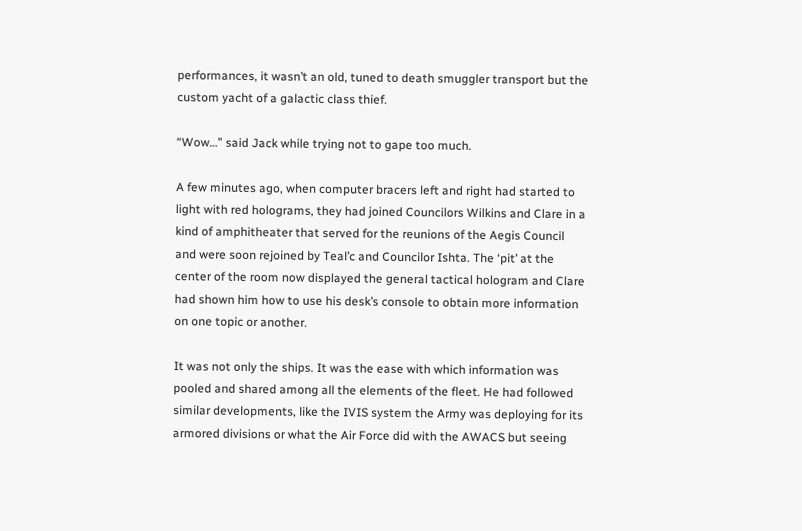performances, it wasn’t an old, tuned to death smuggler transport but the custom yacht of a galactic class thief.

“Wow…” said Jack while trying not to gape too much.

A few minutes ago, when computer bracers left and right had started to light with red holograms, they had joined Councilors Wilkins and Clare in a kind of amphitheater that served for the reunions of the Aegis Council and were soon rejoined by Teal’c and Councilor Ishta. The ‘pit’ at the center of the room now displayed the general tactical hologram and Clare had shown him how to use his desk’s console to obtain more information on one topic or another.

It was not only the ships. It was the ease with which information was pooled and shared among all the elements of the fleet. He had followed similar developments, like the IVIS system the Army was deploying for its armored divisions or what the Air Force did with the AWACS but seeing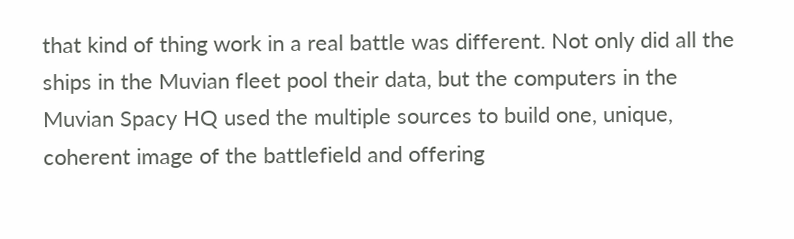that kind of thing work in a real battle was different. Not only did all the ships in the Muvian fleet pool their data, but the computers in the Muvian Spacy HQ used the multiple sources to build one, unique, coherent image of the battlefield and offering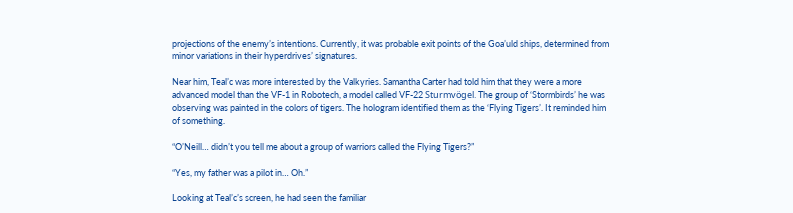projections of the enemy’s intentions. Currently, it was probable exit points of the Goa’uld ships, determined from minor variations in their hyperdrives’ signatures.

Near him, Teal’c was more interested by the Valkyries. Samantha Carter had told him that they were a more advanced model than the VF-1 in Robotech, a model called VF-22 Sturmvögel. The group of ‘Stormbirds’ he was observing was painted in the colors of tigers. The hologram identified them as the ‘Flying Tigers’. It reminded him of something.

“O’Neill… didn’t you tell me about a group of warriors called the Flying Tigers?”

“Yes, my father was a pilot in… Oh.”

Looking at Teal’c’s screen, he had seen the familiar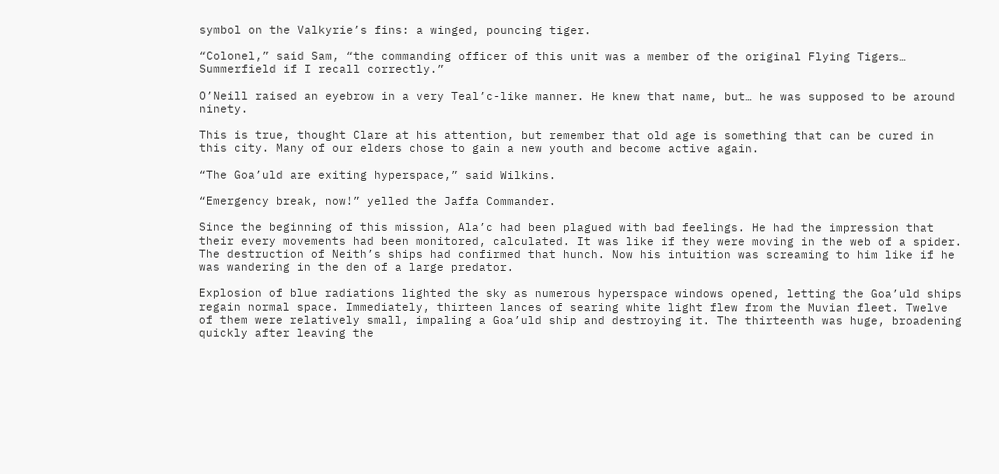symbol on the Valkyrie’s fins: a winged, pouncing tiger.

“Colonel,” said Sam, “the commanding officer of this unit was a member of the original Flying Tigers… Summerfield if I recall correctly.”

O’Neill raised an eyebrow in a very Teal’c-like manner. He knew that name, but… he was supposed to be around ninety.

This is true, thought Clare at his attention, but remember that old age is something that can be cured in this city. Many of our elders chose to gain a new youth and become active again.

“The Goa’uld are exiting hyperspace,” said Wilkins.

“Emergency break, now!” yelled the Jaffa Commander.

Since the beginning of this mission, Ala’c had been plagued with bad feelings. He had the impression that their every movements had been monitored, calculated. It was like if they were moving in the web of a spider. The destruction of Neith’s ships had confirmed that hunch. Now his intuition was screaming to him like if he was wandering in the den of a large predator.

Explosion of blue radiations lighted the sky as numerous hyperspace windows opened, letting the Goa’uld ships regain normal space. Immediately, thirteen lances of searing white light flew from the Muvian fleet. Twelve of them were relatively small, impaling a Goa’uld ship and destroying it. The thirteenth was huge, broadening quickly after leaving the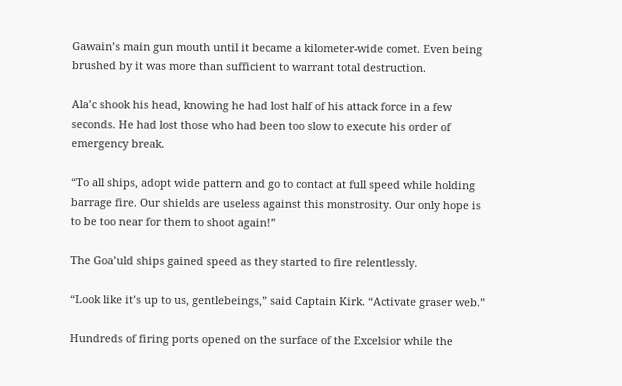Gawain’s main gun mouth until it became a kilometer-wide comet. Even being brushed by it was more than sufficient to warrant total destruction.

Ala’c shook his head, knowing he had lost half of his attack force in a few seconds. He had lost those who had been too slow to execute his order of emergency break.

“To all ships, adopt wide pattern and go to contact at full speed while holding barrage fire. Our shields are useless against this monstrosity. Our only hope is to be too near for them to shoot again!”

The Goa’uld ships gained speed as they started to fire relentlessly.

“Look like it’s up to us, gentlebeings,” said Captain Kirk. “Activate graser web.”

Hundreds of firing ports opened on the surface of the Excelsior while the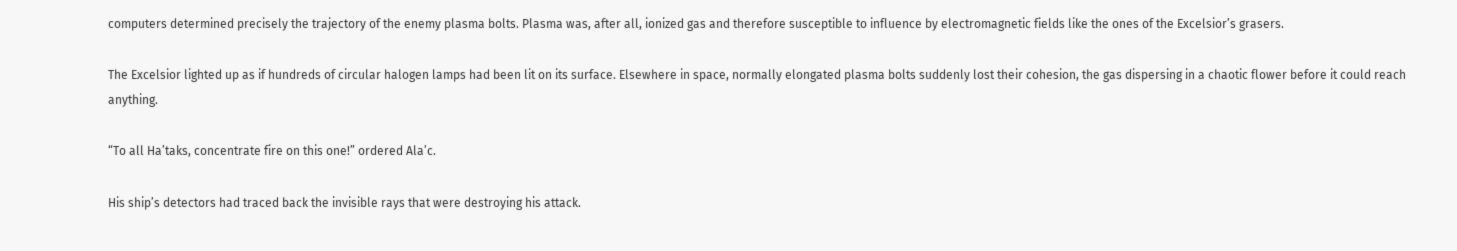computers determined precisely the trajectory of the enemy plasma bolts. Plasma was, after all, ionized gas and therefore susceptible to influence by electromagnetic fields like the ones of the Excelsior’s grasers.

The Excelsior lighted up as if hundreds of circular halogen lamps had been lit on its surface. Elsewhere in space, normally elongated plasma bolts suddenly lost their cohesion, the gas dispersing in a chaotic flower before it could reach anything.

“To all Ha’taks, concentrate fire on this one!” ordered Ala’c.

His ship’s detectors had traced back the invisible rays that were destroying his attack.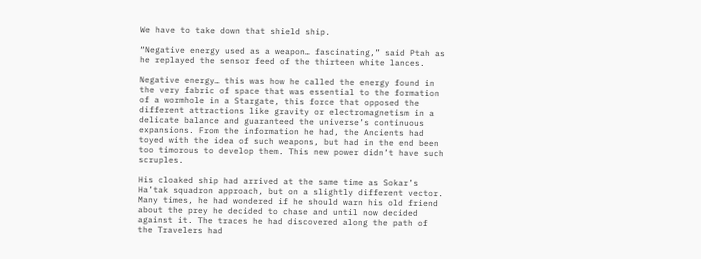We have to take down that shield ship.

“Negative energy used as a weapon… fascinating,” said Ptah as he replayed the sensor feed of the thirteen white lances.

Negative energy… this was how he called the energy found in the very fabric of space that was essential to the formation of a wormhole in a Stargate, this force that opposed the different attractions like gravity or electromagnetism in a delicate balance and guaranteed the universe’s continuous expansions. From the information he had, the Ancients had toyed with the idea of such weapons, but had in the end been too timorous to develop them. This new power didn’t have such scruples.

His cloaked ship had arrived at the same time as Sokar’s Ha’tak squadron approach, but on a slightly different vector. Many times, he had wondered if he should warn his old friend about the prey he decided to chase and until now decided against it. The traces he had discovered along the path of the Travelers had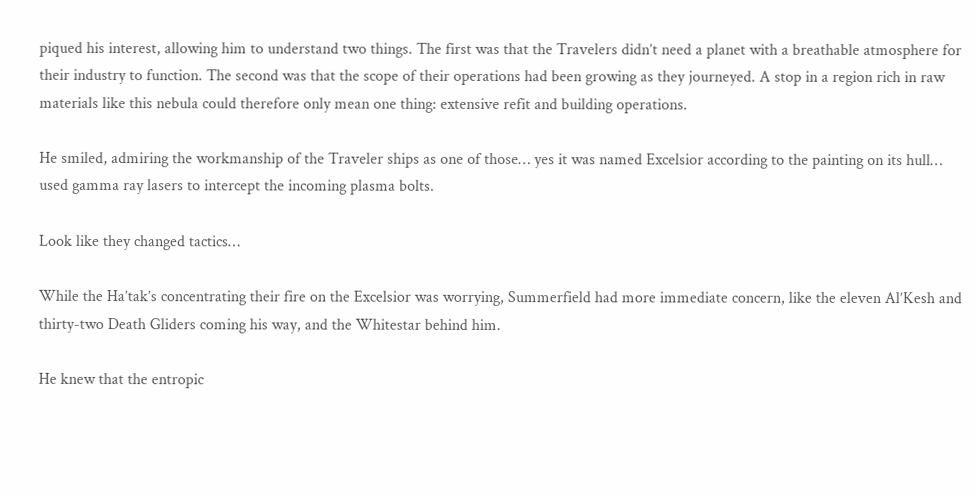piqued his interest, allowing him to understand two things. The first was that the Travelers didn’t need a planet with a breathable atmosphere for their industry to function. The second was that the scope of their operations had been growing as they journeyed. A stop in a region rich in raw materials like this nebula could therefore only mean one thing: extensive refit and building operations.

He smiled, admiring the workmanship of the Traveler ships as one of those… yes it was named Excelsior according to the painting on its hull… used gamma ray lasers to intercept the incoming plasma bolts.

Look like they changed tactics…

While the Ha’tak’s concentrating their fire on the Excelsior was worrying, Summerfield had more immediate concern, like the eleven Al’Kesh and thirty-two Death Gliders coming his way, and the Whitestar behind him.

He knew that the entropic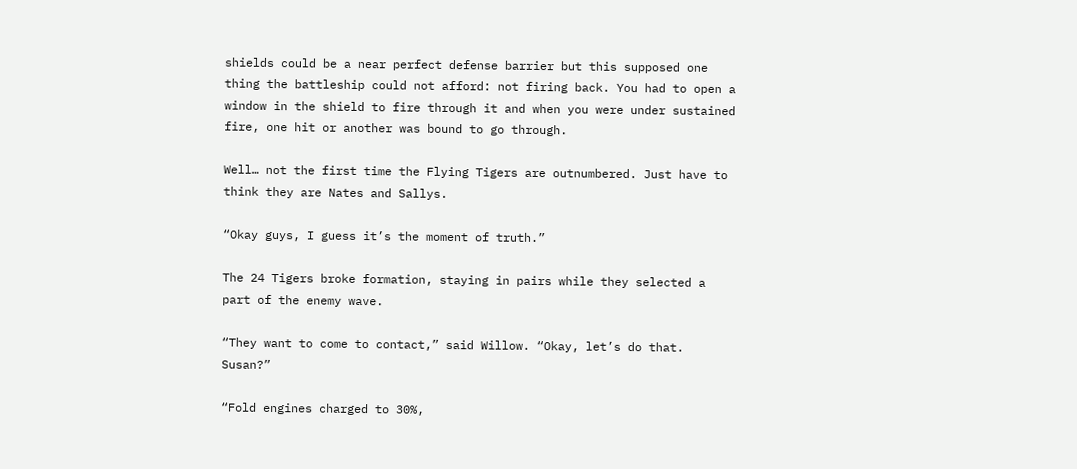shields could be a near perfect defense barrier but this supposed one thing the battleship could not afford: not firing back. You had to open a window in the shield to fire through it and when you were under sustained fire, one hit or another was bound to go through.

Well… not the first time the Flying Tigers are outnumbered. Just have to think they are Nates and Sallys.

“Okay guys, I guess it’s the moment of truth.”

The 24 Tigers broke formation, staying in pairs while they selected a part of the enemy wave.

“They want to come to contact,” said Willow. “Okay, let’s do that. Susan?”

“Fold engines charged to 30%,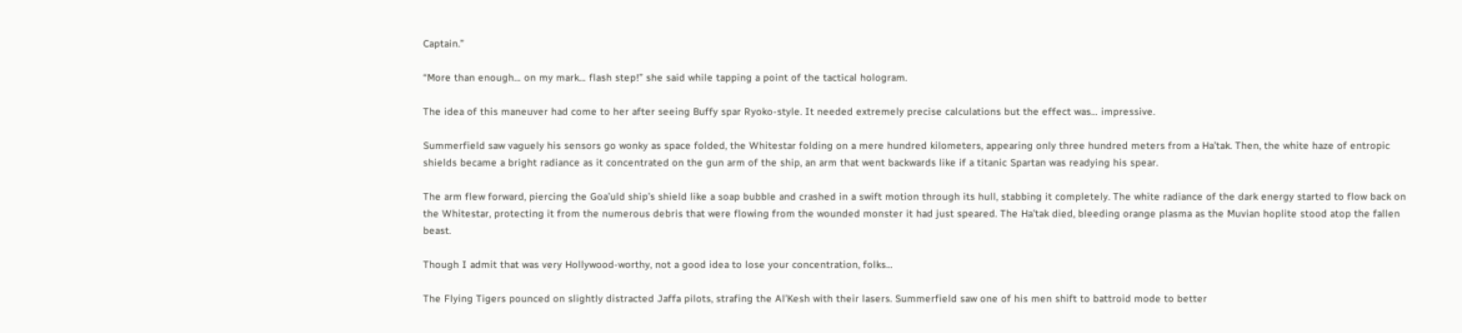Captain.”

“More than enough… on my mark… flash step!” she said while tapping a point of the tactical hologram.

The idea of this maneuver had come to her after seeing Buffy spar Ryoko-style. It needed extremely precise calculations but the effect was… impressive.

Summerfield saw vaguely his sensors go wonky as space folded, the Whitestar folding on a mere hundred kilometers, appearing only three hundred meters from a Ha’tak. Then, the white haze of entropic shields became a bright radiance as it concentrated on the gun arm of the ship, an arm that went backwards like if a titanic Spartan was readying his spear.

The arm flew forward, piercing the Goa’uld ship’s shield like a soap bubble and crashed in a swift motion through its hull, stabbing it completely. The white radiance of the dark energy started to flow back on the Whitestar, protecting it from the numerous debris that were flowing from the wounded monster it had just speared. The Ha’tak died, bleeding orange plasma as the Muvian hoplite stood atop the fallen beast.

Though I admit that was very Hollywood-worthy, not a good idea to lose your concentration, folks…

The Flying Tigers pounced on slightly distracted Jaffa pilots, strafing the Al’Kesh with their lasers. Summerfield saw one of his men shift to battroid mode to better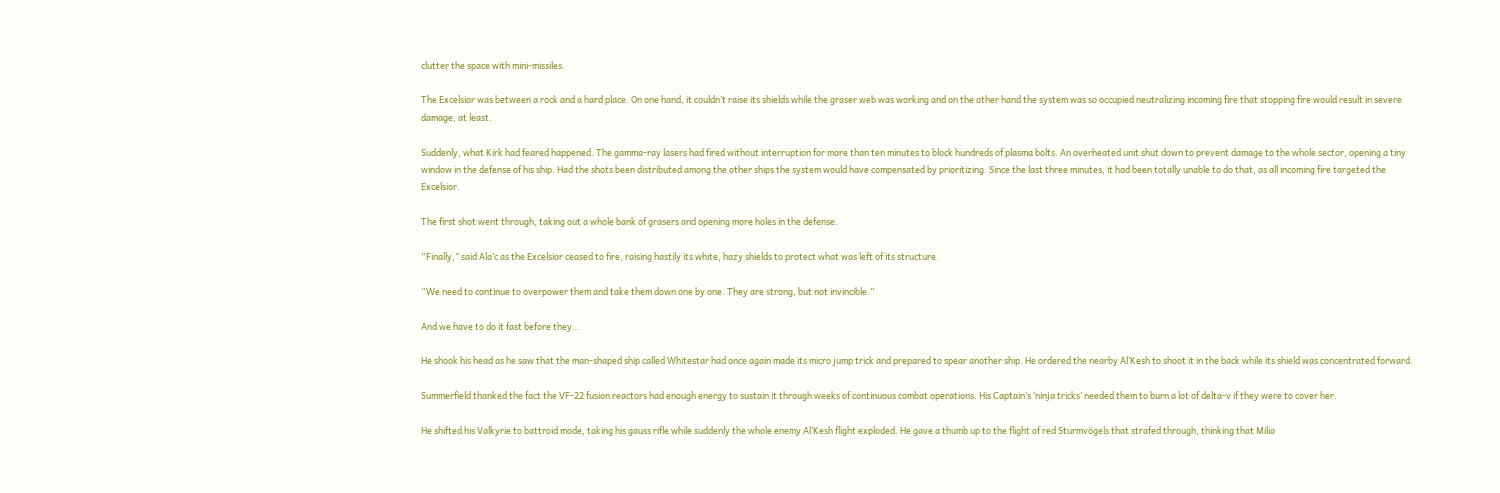clutter the space with mini-missiles.

The Excelsior was between a rock and a hard place. On one hand, it couldn’t raise its shields while the graser web was working and on the other hand the system was so occupied neutralizing incoming fire that stopping fire would result in severe damage, at least.

Suddenly, what Kirk had feared happened. The gamma-ray lasers had fired without interruption for more than ten minutes to block hundreds of plasma bolts. An overheated unit shut down to prevent damage to the whole sector, opening a tiny window in the defense of his ship. Had the shots been distributed among the other ships the system would have compensated by prioritizing. Since the last three minutes, it had been totally unable to do that, as all incoming fire targeted the Excelsior.

The first shot went through, taking out a whole bank of grasers and opening more holes in the defense.

“Finally,” said Ala’c as the Excelsior ceased to fire, raising hastily its white, hazy shields to protect what was left of its structure.

“We need to continue to overpower them and take them down one by one. They are strong, but not invincible.”

And we have to do it fast before they…

He shook his head as he saw that the man-shaped ship called Whitestar had once again made its micro jump trick and prepared to spear another ship. He ordered the nearby Al’Kesh to shoot it in the back while its shield was concentrated forward.

Summerfield thanked the fact the VF-22 fusion reactors had enough energy to sustain it through weeks of continuous combat operations. His Captain’s ‘ninja tricks’ needed them to burn a lot of delta-v if they were to cover her.

He shifted his Valkyrie to battroid mode, taking his gauss rifle while suddenly the whole enemy Al’Kesh flight exploded. He gave a thumb up to the flight of red Sturmvögels that strafed through, thinking that Milia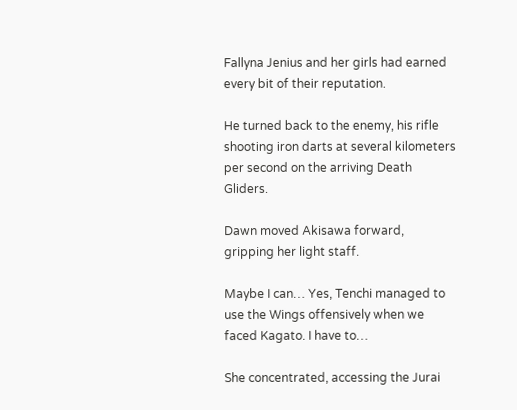Fallyna Jenius and her girls had earned every bit of their reputation.

He turned back to the enemy, his rifle shooting iron darts at several kilometers per second on the arriving Death Gliders.

Dawn moved Akisawa forward, gripping her light staff.

Maybe I can… Yes, Tenchi managed to use the Wings offensively when we faced Kagato. I have to…

She concentrated, accessing the Jurai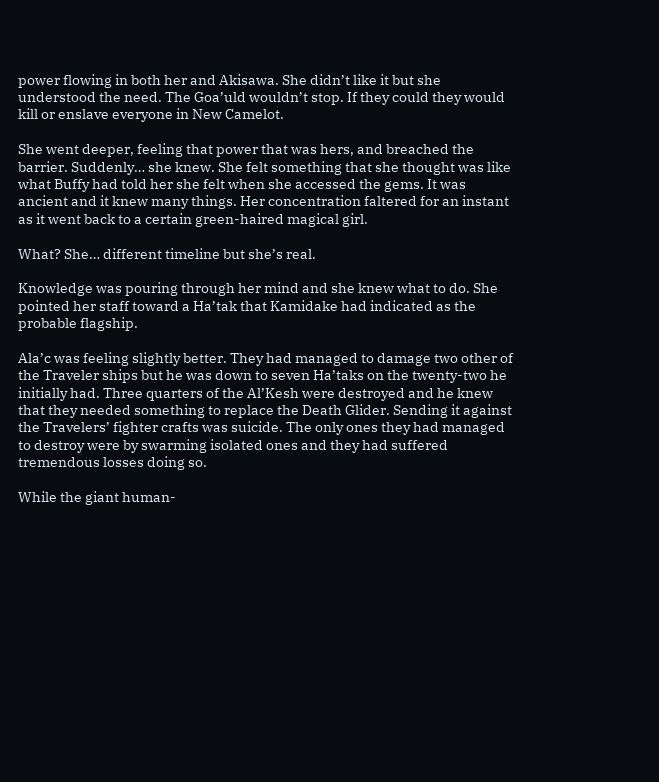power flowing in both her and Akisawa. She didn’t like it but she understood the need. The Goa’uld wouldn’t stop. If they could they would kill or enslave everyone in New Camelot.

She went deeper, feeling that power that was hers, and breached the barrier. Suddenly… she knew. She felt something that she thought was like what Buffy had told her she felt when she accessed the gems. It was ancient and it knew many things. Her concentration faltered for an instant as it went back to a certain green-haired magical girl.

What? She… different timeline but she’s real.

Knowledge was pouring through her mind and she knew what to do. She pointed her staff toward a Ha’tak that Kamidake had indicated as the probable flagship.

Ala’c was feeling slightly better. They had managed to damage two other of the Traveler ships but he was down to seven Ha’taks on the twenty-two he initially had. Three quarters of the Al’Kesh were destroyed and he knew that they needed something to replace the Death Glider. Sending it against the Travelers’ fighter crafts was suicide. The only ones they had managed to destroy were by swarming isolated ones and they had suffered tremendous losses doing so.

While the giant human-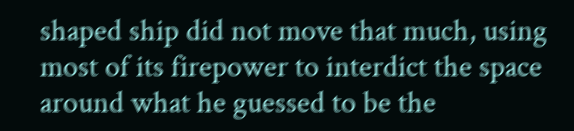shaped ship did not move that much, using most of its firepower to interdict the space around what he guessed to be the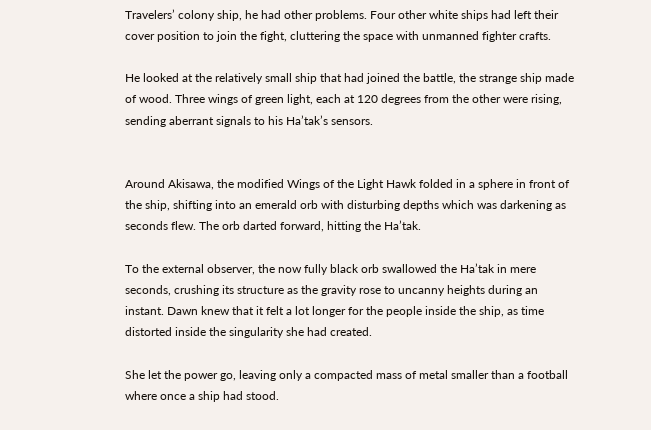Travelers’ colony ship, he had other problems. Four other white ships had left their cover position to join the fight, cluttering the space with unmanned fighter crafts.

He looked at the relatively small ship that had joined the battle, the strange ship made of wood. Three wings of green light, each at 120 degrees from the other were rising, sending aberrant signals to his Ha’tak’s sensors.


Around Akisawa, the modified Wings of the Light Hawk folded in a sphere in front of the ship, shifting into an emerald orb with disturbing depths which was darkening as seconds flew. The orb darted forward, hitting the Ha’tak.

To the external observer, the now fully black orb swallowed the Ha’tak in mere seconds, crushing its structure as the gravity rose to uncanny heights during an instant. Dawn knew that it felt a lot longer for the people inside the ship, as time distorted inside the singularity she had created.

She let the power go, leaving only a compacted mass of metal smaller than a football where once a ship had stood.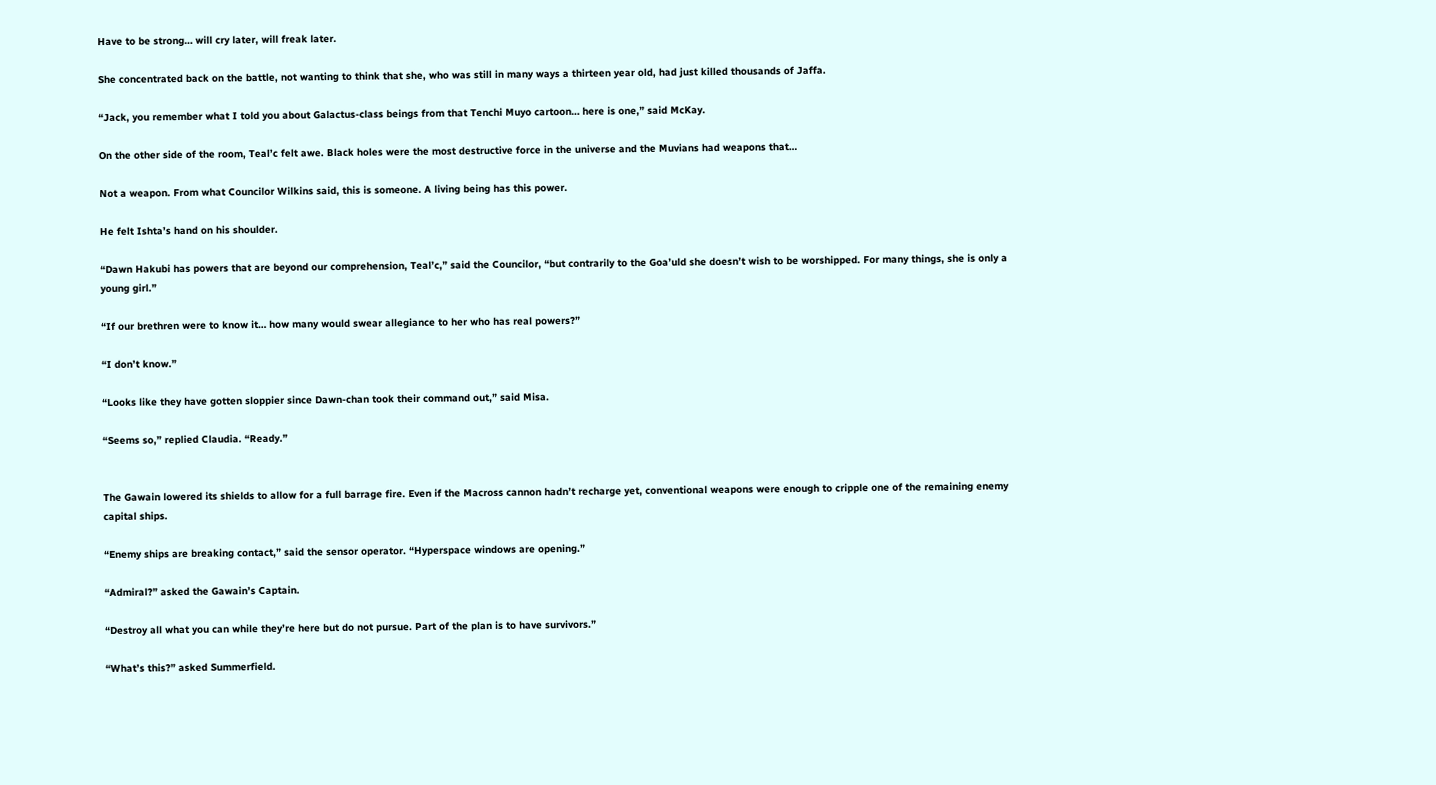Have to be strong… will cry later, will freak later.

She concentrated back on the battle, not wanting to think that she, who was still in many ways a thirteen year old, had just killed thousands of Jaffa.

“Jack, you remember what I told you about Galactus-class beings from that Tenchi Muyo cartoon… here is one,” said McKay.

On the other side of the room, Teal’c felt awe. Black holes were the most destructive force in the universe and the Muvians had weapons that…

Not a weapon. From what Councilor Wilkins said, this is someone. A living being has this power.

He felt Ishta’s hand on his shoulder.

“Dawn Hakubi has powers that are beyond our comprehension, Teal’c,” said the Councilor, “but contrarily to the Goa’uld she doesn’t wish to be worshipped. For many things, she is only a young girl.”

“If our brethren were to know it… how many would swear allegiance to her who has real powers?”

“I don’t know.”

“Looks like they have gotten sloppier since Dawn-chan took their command out,” said Misa.

“Seems so,” replied Claudia. “Ready.”


The Gawain lowered its shields to allow for a full barrage fire. Even if the Macross cannon hadn’t recharge yet, conventional weapons were enough to cripple one of the remaining enemy capital ships.

“Enemy ships are breaking contact,” said the sensor operator. “Hyperspace windows are opening.”

“Admiral?” asked the Gawain’s Captain.

“Destroy all what you can while they’re here but do not pursue. Part of the plan is to have survivors.”

“What’s this?” asked Summerfield.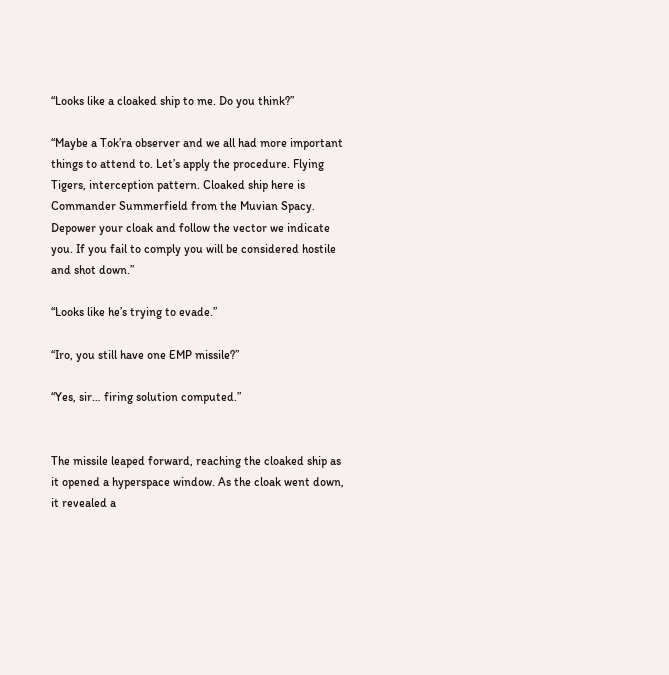“Looks like a cloaked ship to me. Do you think?”

“Maybe a Tok’ra observer and we all had more important things to attend to. Let’s apply the procedure. Flying Tigers, interception pattern. Cloaked ship here is Commander Summerfield from the Muvian Spacy. Depower your cloak and follow the vector we indicate you. If you fail to comply you will be considered hostile and shot down.”

“Looks like he’s trying to evade.”

“Iro, you still have one EMP missile?”

“Yes, sir… firing solution computed.”


The missile leaped forward, reaching the cloaked ship as it opened a hyperspace window. As the cloak went down, it revealed a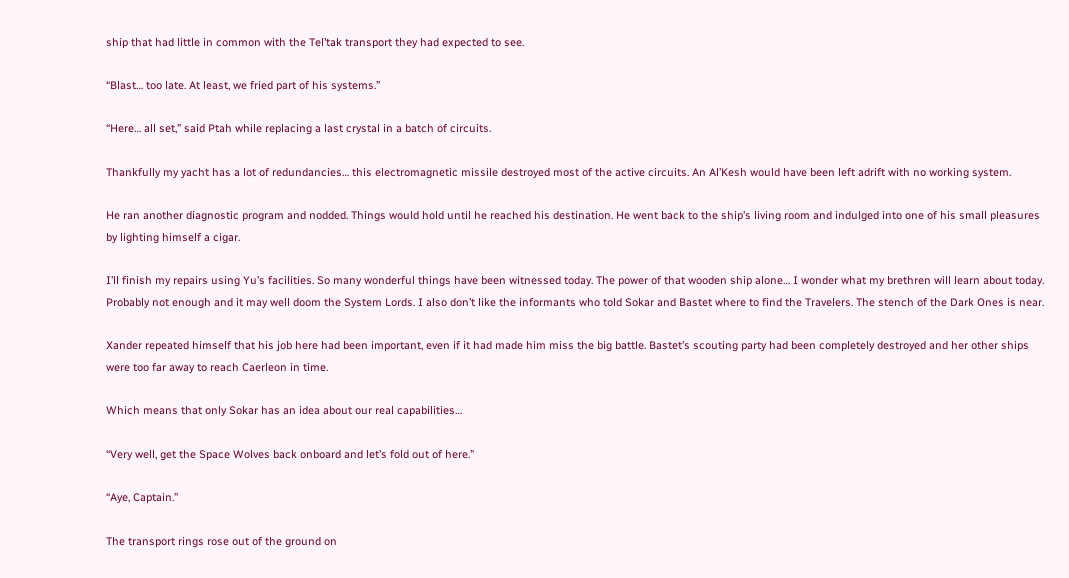ship that had little in common with the Tel’tak transport they had expected to see.

“Blast… too late. At least, we fried part of his systems.”

“Here… all set,” said Ptah while replacing a last crystal in a batch of circuits.

Thankfully my yacht has a lot of redundancies… this electromagnetic missile destroyed most of the active circuits. An Al’Kesh would have been left adrift with no working system.

He ran another diagnostic program and nodded. Things would hold until he reached his destination. He went back to the ship’s living room and indulged into one of his small pleasures by lighting himself a cigar.

I’ll finish my repairs using Yu’s facilities. So many wonderful things have been witnessed today. The power of that wooden ship alone… I wonder what my brethren will learn about today. Probably not enough and it may well doom the System Lords. I also don’t like the informants who told Sokar and Bastet where to find the Travelers. The stench of the Dark Ones is near.

Xander repeated himself that his job here had been important, even if it had made him miss the big battle. Bastet’s scouting party had been completely destroyed and her other ships were too far away to reach Caerleon in time.

Which means that only Sokar has an idea about our real capabilities…

“Very well, get the Space Wolves back onboard and let’s fold out of here.”

“Aye, Captain.”

The transport rings rose out of the ground on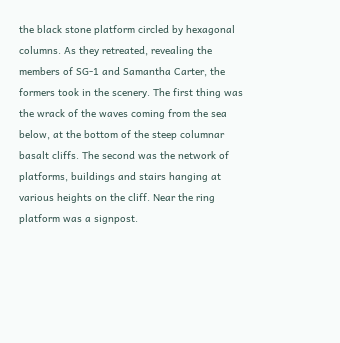the black stone platform circled by hexagonal columns. As they retreated, revealing the members of SG-1 and Samantha Carter, the formers took in the scenery. The first thing was the wrack of the waves coming from the sea below, at the bottom of the steep columnar basalt cliffs. The second was the network of platforms, buildings and stairs hanging at various heights on the cliff. Near the ring platform was a signpost.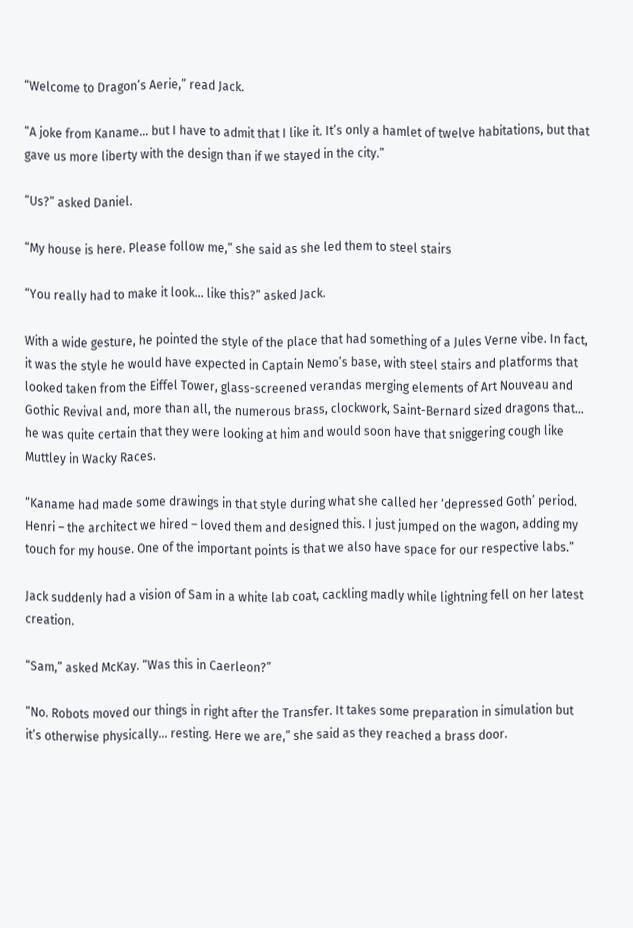“Welcome to Dragon’s Aerie,” read Jack.

“A joke from Kaname… but I have to admit that I like it. It’s only a hamlet of twelve habitations, but that gave us more liberty with the design than if we stayed in the city.”

“Us?” asked Daniel.

“My house is here. Please follow me,” she said as she led them to steel stairs

“You really had to make it look… like this?” asked Jack.

With a wide gesture, he pointed the style of the place that had something of a Jules Verne vibe. In fact, it was the style he would have expected in Captain Nemo’s base, with steel stairs and platforms that looked taken from the Eiffel Tower, glass-screened verandas merging elements of Art Nouveau and Gothic Revival and, more than all, the numerous brass, clockwork, Saint-Bernard sized dragons that… he was quite certain that they were looking at him and would soon have that sniggering cough like Muttley in Wacky Races.

“Kaname had made some drawings in that style during what she called her ‘depressed Goth’ period. Henri – the architect we hired – loved them and designed this. I just jumped on the wagon, adding my touch for my house. One of the important points is that we also have space for our respective labs.”

Jack suddenly had a vision of Sam in a white lab coat, cackling madly while lightning fell on her latest creation.

“Sam,” asked McKay. “Was this in Caerleon?”

“No. Robots moved our things in right after the Transfer. It takes some preparation in simulation but it’s otherwise physically… resting. Here we are,” she said as they reached a brass door.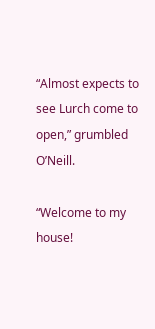“Almost expects to see Lurch come to open,” grumbled O’Neill.

“Welcome to my house!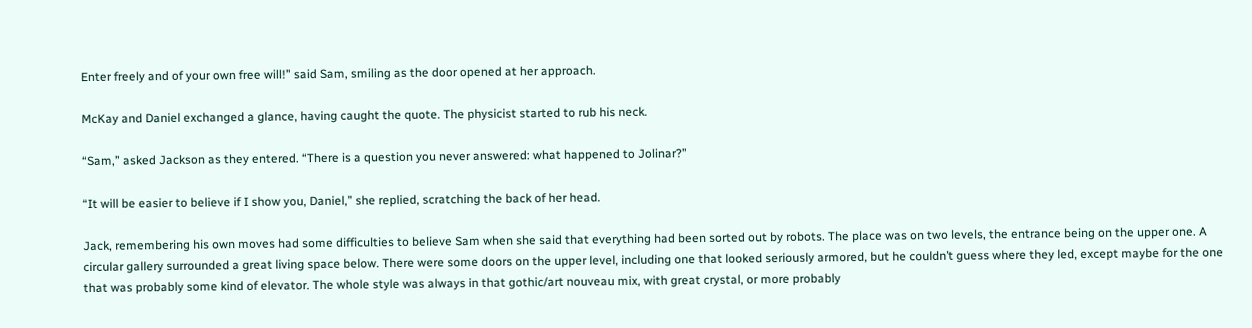Enter freely and of your own free will!” said Sam, smiling as the door opened at her approach.

McKay and Daniel exchanged a glance, having caught the quote. The physicist started to rub his neck.

“Sam,” asked Jackson as they entered. “There is a question you never answered: what happened to Jolinar?”

“It will be easier to believe if I show you, Daniel,” she replied, scratching the back of her head.

Jack, remembering his own moves had some difficulties to believe Sam when she said that everything had been sorted out by robots. The place was on two levels, the entrance being on the upper one. A circular gallery surrounded a great living space below. There were some doors on the upper level, including one that looked seriously armored, but he couldn’t guess where they led, except maybe for the one that was probably some kind of elevator. The whole style was always in that gothic/art nouveau mix, with great crystal, or more probably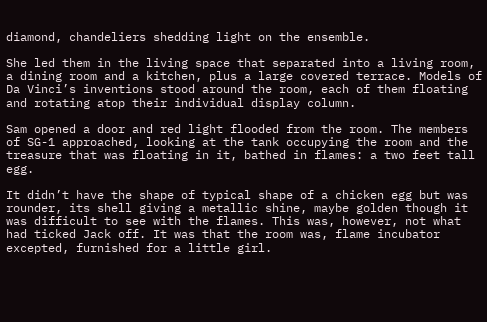diamond, chandeliers shedding light on the ensemble.

She led them in the living space that separated into a living room, a dining room and a kitchen, plus a large covered terrace. Models of Da Vinci’s inventions stood around the room, each of them floating and rotating atop their individual display column.

Sam opened a door and red light flooded from the room. The members of SG-1 approached, looking at the tank occupying the room and the treasure that was floating in it, bathed in flames: a two feet tall egg.

It didn’t have the shape of typical shape of a chicken egg but was rounder, its shell giving a metallic shine, maybe golden though it was difficult to see with the flames. This was, however, not what had ticked Jack off. It was that the room was, flame incubator excepted, furnished for a little girl.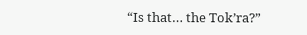“Is that… the Tok’ra?”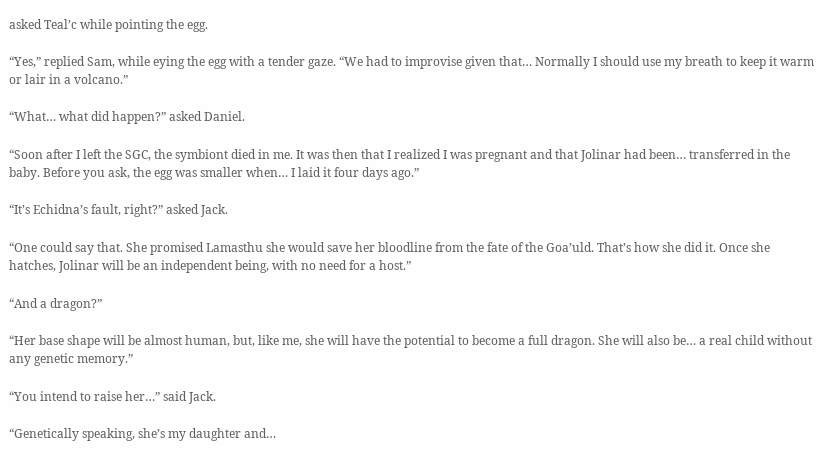asked Teal’c while pointing the egg.

“Yes,” replied Sam, while eying the egg with a tender gaze. “We had to improvise given that… Normally I should use my breath to keep it warm or lair in a volcano.”

“What… what did happen?” asked Daniel.

“Soon after I left the SGC, the symbiont died in me. It was then that I realized I was pregnant and that Jolinar had been… transferred in the baby. Before you ask, the egg was smaller when… I laid it four days ago.”

“It’s Echidna’s fault, right?” asked Jack.

“One could say that. She promised Lamasthu she would save her bloodline from the fate of the Goa’uld. That’s how she did it. Once she hatches, Jolinar will be an independent being, with no need for a host.”

“And a dragon?”

“Her base shape will be almost human, but, like me, she will have the potential to become a full dragon. She will also be… a real child without any genetic memory.”

“You intend to raise her…” said Jack.

“Genetically speaking, she’s my daughter and…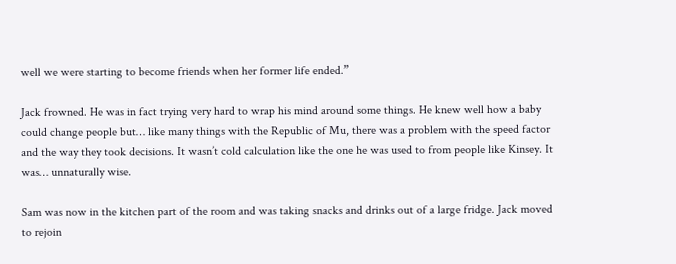well we were starting to become friends when her former life ended.”

Jack frowned. He was in fact trying very hard to wrap his mind around some things. He knew well how a baby could change people but… like many things with the Republic of Mu, there was a problem with the speed factor and the way they took decisions. It wasn’t cold calculation like the one he was used to from people like Kinsey. It was… unnaturally wise.

Sam was now in the kitchen part of the room and was taking snacks and drinks out of a large fridge. Jack moved to rejoin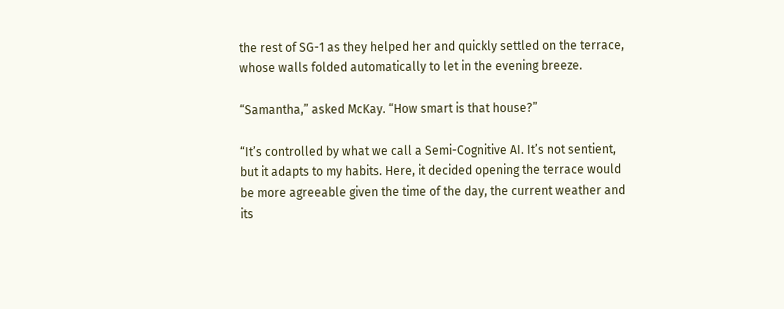the rest of SG-1 as they helped her and quickly settled on the terrace, whose walls folded automatically to let in the evening breeze.

“Samantha,” asked McKay. “How smart is that house?”

“It’s controlled by what we call a Semi-Cognitive AI. It’s not sentient, but it adapts to my habits. Here, it decided opening the terrace would be more agreeable given the time of the day, the current weather and its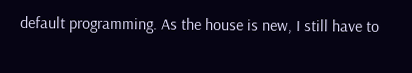default programming. As the house is new, I still have to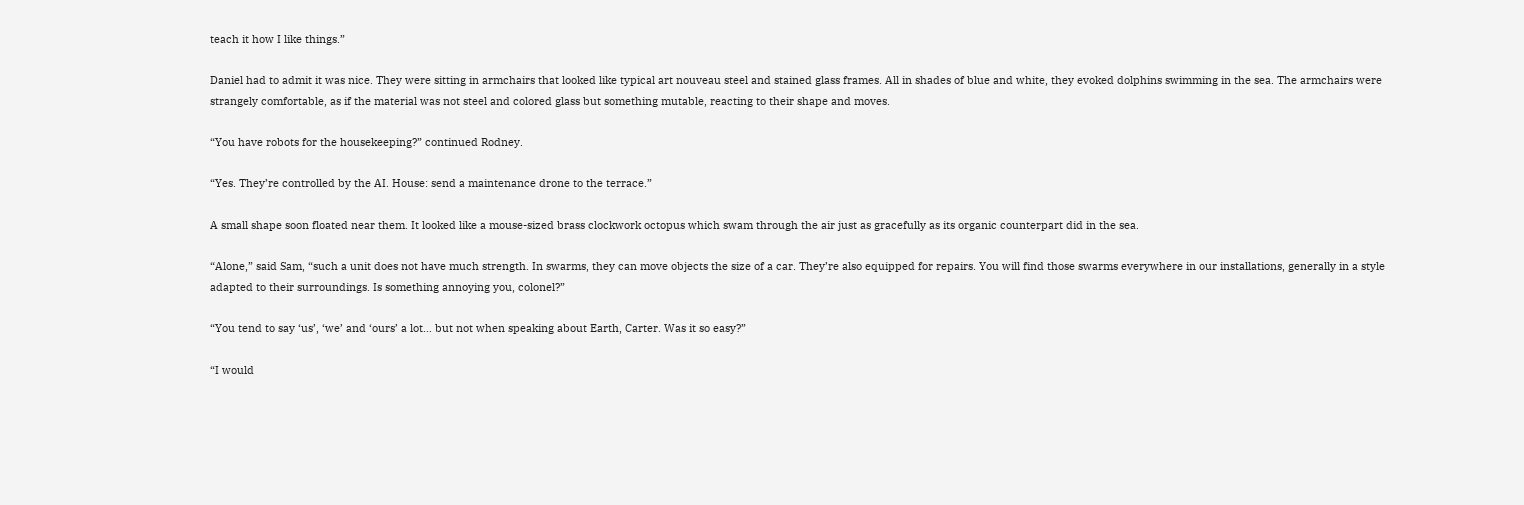teach it how I like things.”

Daniel had to admit it was nice. They were sitting in armchairs that looked like typical art nouveau steel and stained glass frames. All in shades of blue and white, they evoked dolphins swimming in the sea. The armchairs were strangely comfortable, as if the material was not steel and colored glass but something mutable, reacting to their shape and moves.

“You have robots for the housekeeping?” continued Rodney.

“Yes. They’re controlled by the AI. House: send a maintenance drone to the terrace.”

A small shape soon floated near them. It looked like a mouse-sized brass clockwork octopus which swam through the air just as gracefully as its organic counterpart did in the sea.

“Alone,” said Sam, “such a unit does not have much strength. In swarms, they can move objects the size of a car. They’re also equipped for repairs. You will find those swarms everywhere in our installations, generally in a style adapted to their surroundings. Is something annoying you, colonel?”

“You tend to say ‘us’, ‘we’ and ‘ours’ a lot… but not when speaking about Earth, Carter. Was it so easy?”

“I would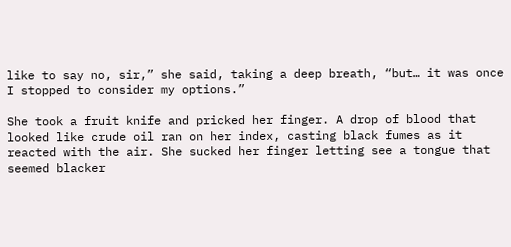like to say no, sir,” she said, taking a deep breath, “but… it was once I stopped to consider my options.”

She took a fruit knife and pricked her finger. A drop of blood that looked like crude oil ran on her index, casting black fumes as it reacted with the air. She sucked her finger letting see a tongue that seemed blacker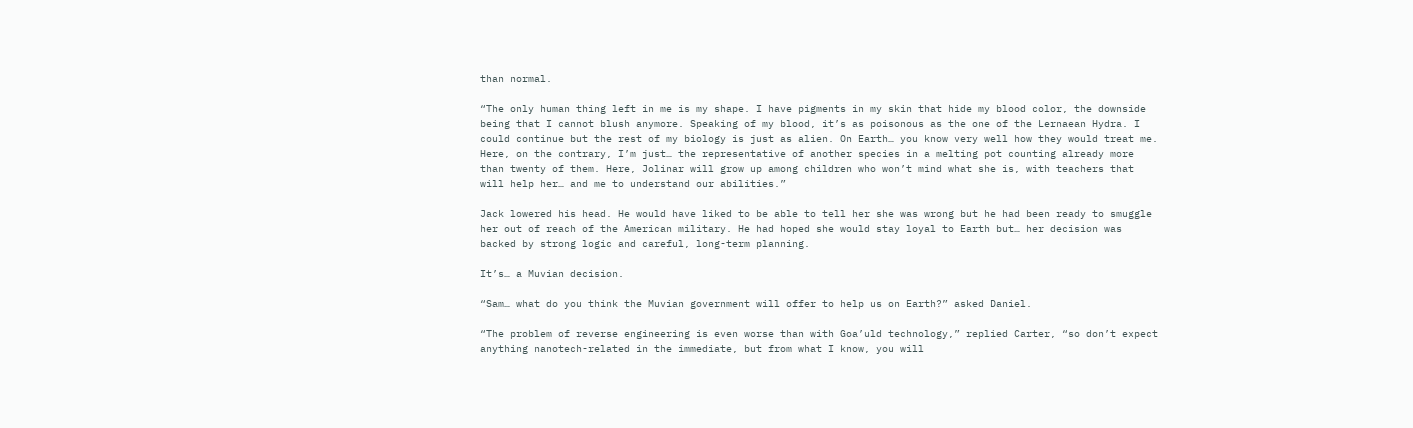than normal.

“The only human thing left in me is my shape. I have pigments in my skin that hide my blood color, the downside being that I cannot blush anymore. Speaking of my blood, it’s as poisonous as the one of the Lernaean Hydra. I could continue but the rest of my biology is just as alien. On Earth… you know very well how they would treat me. Here, on the contrary, I’m just… the representative of another species in a melting pot counting already more than twenty of them. Here, Jolinar will grow up among children who won’t mind what she is, with teachers that will help her… and me to understand our abilities.”

Jack lowered his head. He would have liked to be able to tell her she was wrong but he had been ready to smuggle her out of reach of the American military. He had hoped she would stay loyal to Earth but… her decision was backed by strong logic and careful, long-term planning.

It’s… a Muvian decision.

“Sam… what do you think the Muvian government will offer to help us on Earth?” asked Daniel.

“The problem of reverse engineering is even worse than with Goa’uld technology,” replied Carter, “so don’t expect anything nanotech-related in the immediate, but from what I know, you will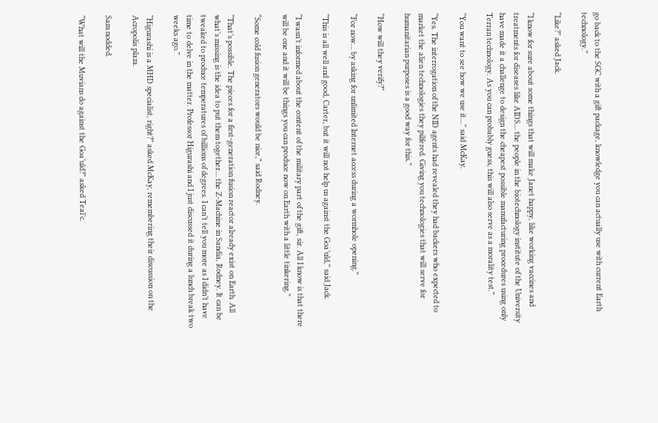go back to the SGC with a gift package, knowledge you can actually use with current Earth technology.”

“Like?” asked Jack.

“I know for sure about some things that will make Janet happy, like working vaccines and treatments for diseases like AIDS… the people in the biotechnology institute of the University have made it a challenge to design the cheapest possible manufacturing procedures using only Terran technology. As you can probably guess, this will also serve as a morality test.”

“You want to see how we use it…” said McKay.

“Yes. The interrogation of the NID agents had revealed they had backers who expected to market the alien technologies they pilfered. Giving you technologies that will serve for humanitarian purposes is a good way for this.”

“How will they verify?”

“For now… by asking for unlimited Internet access during a wormhole opening.”

“This is all well and good, Carter, but it will not help us against the Goa’uld,” said Jack.

“I wasn’t informed about the content of the military part of the gift, sir. All I know is that there will be one and it will be things you can produce now on Earth with a little tinkering.”

“Some cold fusion generators would be nice,” said Rodney.

“That’s possible. The pieces for a first-generation fusion reactor already exist on Earth. All what’s missing is the idea to put them together… the Z-Machine in Sandia, Rodney. It can be tweaked to produce temperatures of billions of degrees. I can’t tell you more as I didn’t have time to delve in the matter. Professor Higurashi and I just discussed it during a lunch break two weeks ago.”

“Higurashi is a MHD specialist, right?” asked McKay, remembering their discussion on the Acropolis plaza.

Sam nodded.

“What will the Muvians do against the Goa’uld?” asked Teal’c.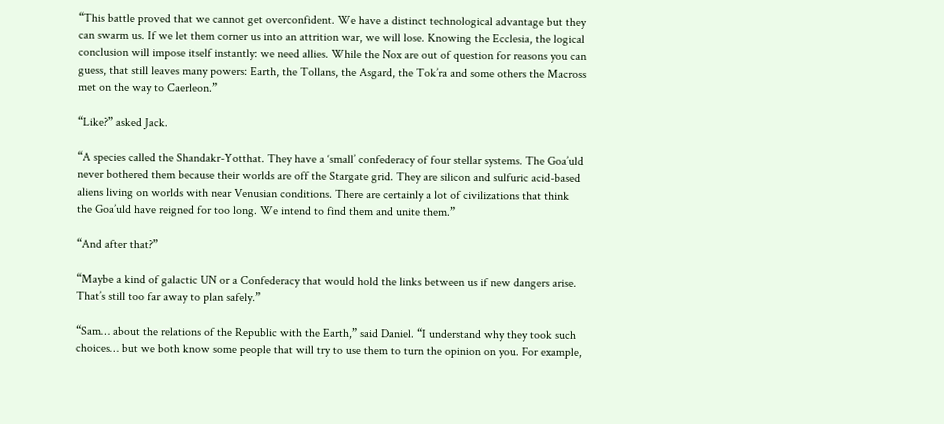“This battle proved that we cannot get overconfident. We have a distinct technological advantage but they can swarm us. If we let them corner us into an attrition war, we will lose. Knowing the Ecclesia, the logical conclusion will impose itself instantly: we need allies. While the Nox are out of question for reasons you can guess, that still leaves many powers: Earth, the Tollans, the Asgard, the Tok’ra and some others the Macross met on the way to Caerleon.”

“Like?” asked Jack.

“A species called the Shandakr-Yotthat. They have a ‘small’ confederacy of four stellar systems. The Goa’uld never bothered them because their worlds are off the Stargate grid. They are silicon and sulfuric acid-based aliens living on worlds with near Venusian conditions. There are certainly a lot of civilizations that think the Goa’uld have reigned for too long. We intend to find them and unite them.”

“And after that?”

“Maybe a kind of galactic UN or a Confederacy that would hold the links between us if new dangers arise. That’s still too far away to plan safely.”

“Sam… about the relations of the Republic with the Earth,” said Daniel. “I understand why they took such choices… but we both know some people that will try to use them to turn the opinion on you. For example,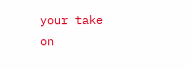your take on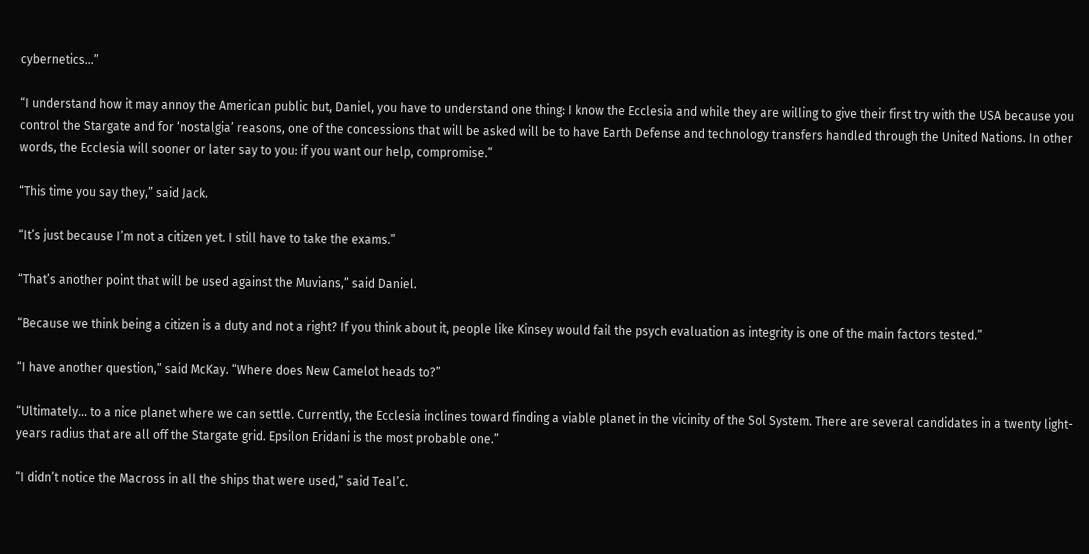cybernetics…”

“I understand how it may annoy the American public but, Daniel, you have to understand one thing: I know the Ecclesia and while they are willing to give their first try with the USA because you control the Stargate and for ‘nostalgia’ reasons, one of the concessions that will be asked will be to have Earth Defense and technology transfers handled through the United Nations. In other words, the Ecclesia will sooner or later say to you: if you want our help, compromise.”

“This time you say they,” said Jack.

“It’s just because I’m not a citizen yet. I still have to take the exams.”

“That’s another point that will be used against the Muvians,” said Daniel.

“Because we think being a citizen is a duty and not a right? If you think about it, people like Kinsey would fail the psych evaluation as integrity is one of the main factors tested.”

“I have another question,” said McKay. “Where does New Camelot heads to?”

“Ultimately… to a nice planet where we can settle. Currently, the Ecclesia inclines toward finding a viable planet in the vicinity of the Sol System. There are several candidates in a twenty light-years radius that are all off the Stargate grid. Epsilon Eridani is the most probable one.”

“I didn’t notice the Macross in all the ships that were used,” said Teal’c.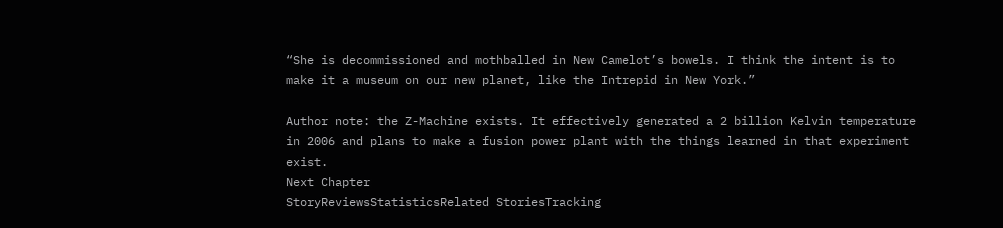“She is decommissioned and mothballed in New Camelot’s bowels. I think the intent is to make it a museum on our new planet, like the Intrepid in New York.”

Author note: the Z-Machine exists. It effectively generated a 2 billion Kelvin temperature in 2006 and plans to make a fusion power plant with the things learned in that experiment exist.
Next Chapter
StoryReviewsStatisticsRelated StoriesTracking